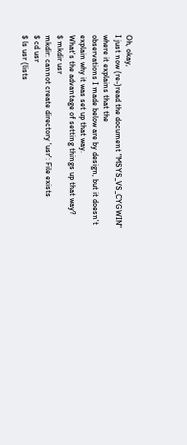Oh, okay,
I just now (re-)read the document "MSYS_VS_CYGWIN" where it explains that the
observations I made below are by design, but it doesn't explain why it was set up that way.
What's the advantage of setting things up that way?
$ mkdir usr
mkdir: cannot create directory 'usr': File exists
$ cd usr
$ ls usr (lists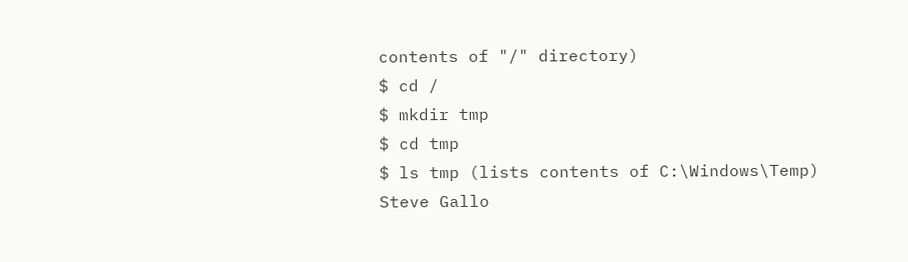contents of "/" directory)
$ cd /
$ mkdir tmp
$ cd tmp
$ ls tmp (lists contents of C:\Windows\Temp)
Steve Gallo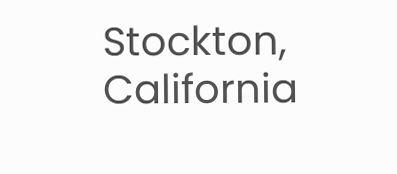Stockton, California